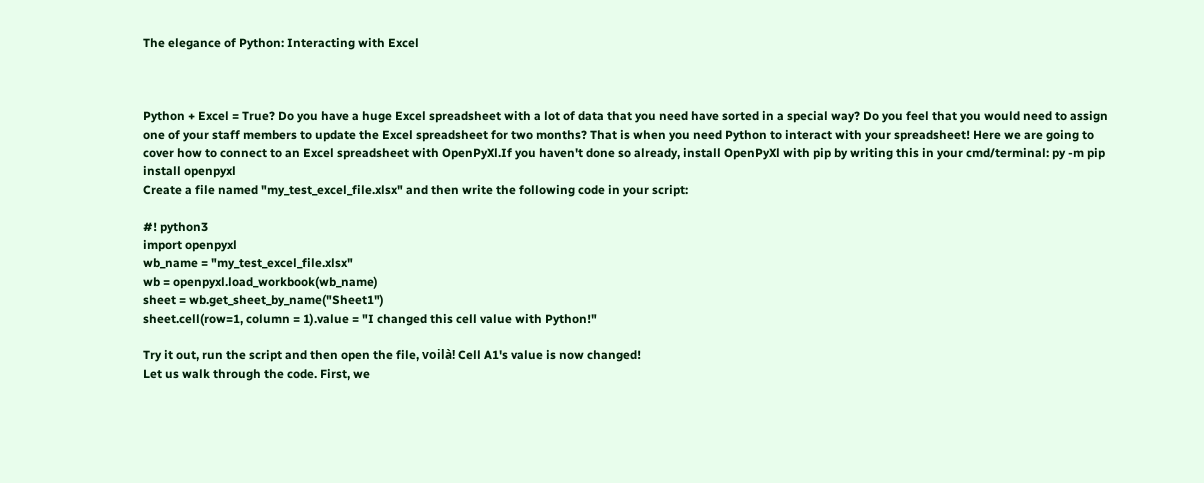The elegance of Python: Interacting with Excel



Python + Excel = True? Do you have a huge Excel spreadsheet with a lot of data that you need have sorted in a special way? Do you feel that you would need to assign one of your staff members to update the Excel spreadsheet for two months? That is when you need Python to interact with your spreadsheet! Here we are going to cover how to connect to an Excel spreadsheet with OpenPyXl.If you haven't done so already, install OpenPyXl with pip by writing this in your cmd/terminal: py -m pip install openpyxl
Create a file named "my_test_excel_file.xlsx" and then write the following code in your script:

#! python3
import openpyxl
wb_name = "my_test_excel_file.xlsx"
wb = openpyxl.load_workbook(wb_name)
sheet = wb.get_sheet_by_name("Sheet1")
sheet.cell(row=1, column = 1).value = "I changed this cell value with Python!"

Try it out, run the script and then open the file, voilà! Cell A1's value is now changed!
Let us walk through the code. First, we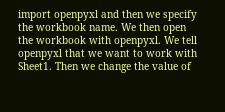import openpyxl and then we specify the workbook name. We then open the workbook with openpyxl. We tell openpyxl that we want to work with Sheet1. Then we change the value of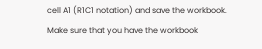cell A1 (R1C1 notation) and save the workbook. Make sure that you have the workbook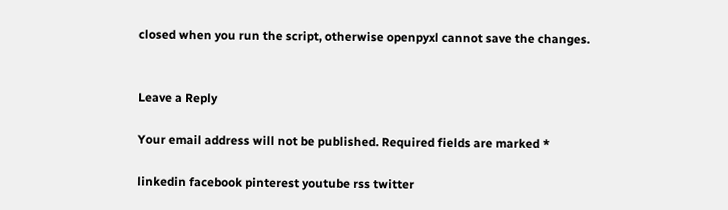closed when you run the script, otherwise openpyxl cannot save the changes.


Leave a Reply

Your email address will not be published. Required fields are marked *

linkedin facebook pinterest youtube rss twitter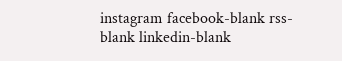instagram facebook-blank rss-blank linkedin-blank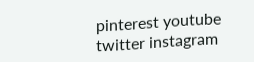pinterest youtube twitter instagram